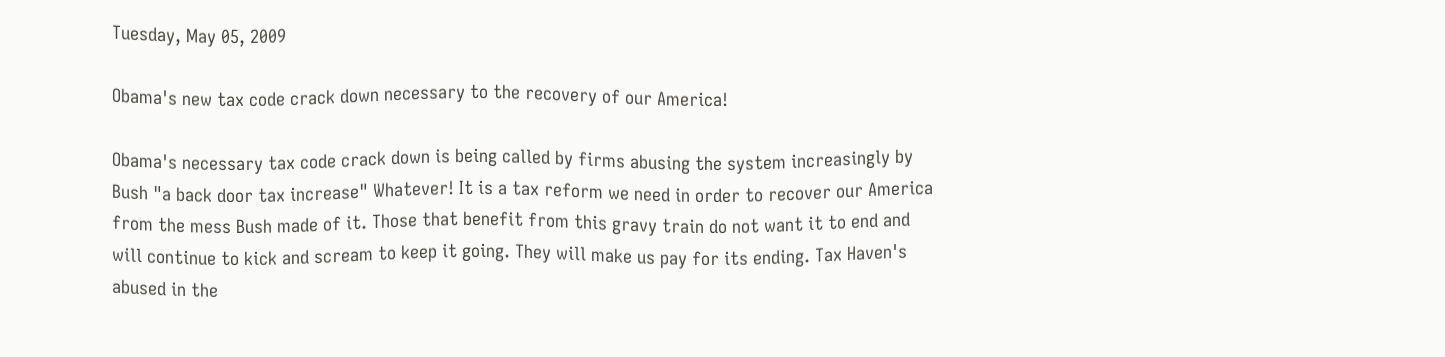Tuesday, May 05, 2009

Obama's new tax code crack down necessary to the recovery of our America!

Obama's necessary tax code crack down is being called by firms abusing the system increasingly by Bush "a back door tax increase" Whatever! It is a tax reform we need in order to recover our America from the mess Bush made of it. Those that benefit from this gravy train do not want it to end and will continue to kick and scream to keep it going. They will make us pay for its ending. Tax Haven's abused in the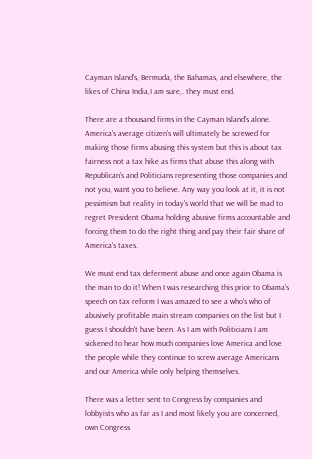Cayman Island's, Bermuda, the Bahamas, and elsewhere, the likes of China India,I am sure,. they must end.

There are a thousand firms in the Cayman Island's alone. America's average citizen's will ultimately be screwed for making those firms abusing this system but this is about tax fairness not a tax hike as firms that abuse this along with Republican's and Politicians representing those companies and not you, want you to believe. Any way you look at it, it is not pessimism but reality in today's world that we will be mad to regret President Obama holding abusive firms accountable and forcing them to do the right thing and pay their fair share of America's taxes.

We must end tax deferment abuse and once again Obama is the man to do it! When I was researching this prior to Obama's speech on tax reform I was amazed to see a who's who of abusively profitable main stream companies on the list but I guess I shouldn't have been. As I am with Politicians I am sickened to hear how much companies love America and love the people while they continue to screw average Americans and our America while only helping themselves.

There was a letter sent to Congress by companies and lobbyists who as far as I and most likely you are concerned, own Congress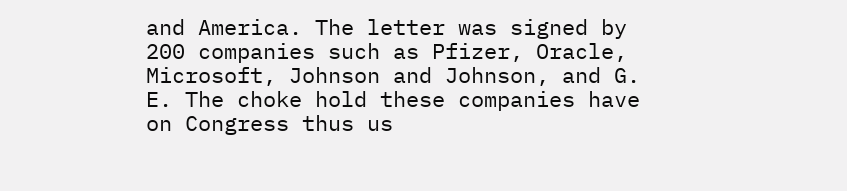and America. The letter was signed by 200 companies such as Pfizer, Oracle, Microsoft, Johnson and Johnson, and G. E. The choke hold these companies have on Congress thus us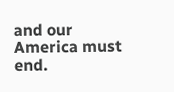and our America must end.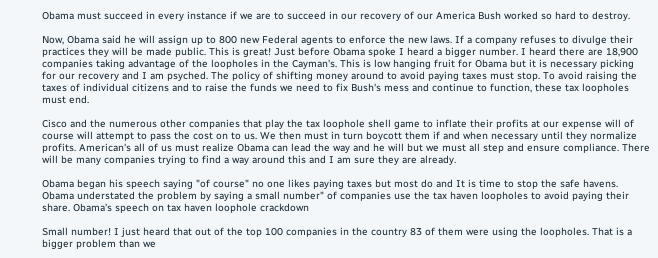Obama must succeed in every instance if we are to succeed in our recovery of our America Bush worked so hard to destroy.

Now, Obama said he will assign up to 800 new Federal agents to enforce the new laws. If a company refuses to divulge their practices they will be made public. This is great! Just before Obama spoke I heard a bigger number. I heard there are 18,900 companies taking advantage of the loopholes in the Cayman's. This is low hanging fruit for Obama but it is necessary picking for our recovery and I am psyched. The policy of shifting money around to avoid paying taxes must stop. To avoid raising the taxes of individual citizens and to raise the funds we need to fix Bush's mess and continue to function, these tax loopholes must end.

Cisco and the numerous other companies that play the tax loophole shell game to inflate their profits at our expense will of course will attempt to pass the cost on to us. We then must in turn boycott them if and when necessary until they normalize profits. American's all of us must realize Obama can lead the way and he will but we must all step and ensure compliance. There will be many companies trying to find a way around this and I am sure they are already.

Obama began his speech saying "of course" no one likes paying taxes but most do and It is time to stop the safe havens. Obama understated the problem by saying a small number" of companies use the tax haven loopholes to avoid paying their share. Obama's speech on tax haven loophole crackdown

Small number! I just heard that out of the top 100 companies in the country 83 of them were using the loopholes. That is a bigger problem than we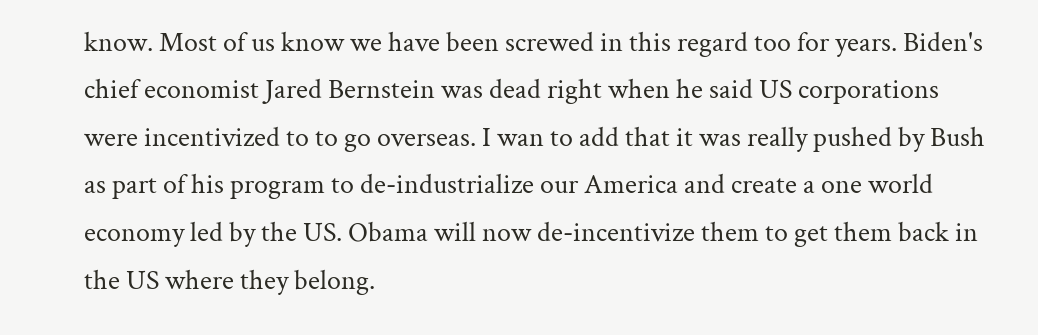know. Most of us know we have been screwed in this regard too for years. Biden's chief economist Jared Bernstein was dead right when he said US corporations were incentivized to to go overseas. I wan to add that it was really pushed by Bush as part of his program to de-industrialize our America and create a one world economy led by the US. Obama will now de-incentivize them to get them back in the US where they belong.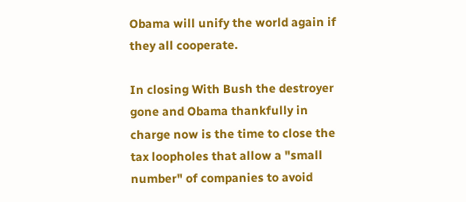Obama will unify the world again if they all cooperate.

In closing With Bush the destroyer gone and Obama thankfully in charge now is the time to close the tax loopholes that allow a "small number" of companies to avoid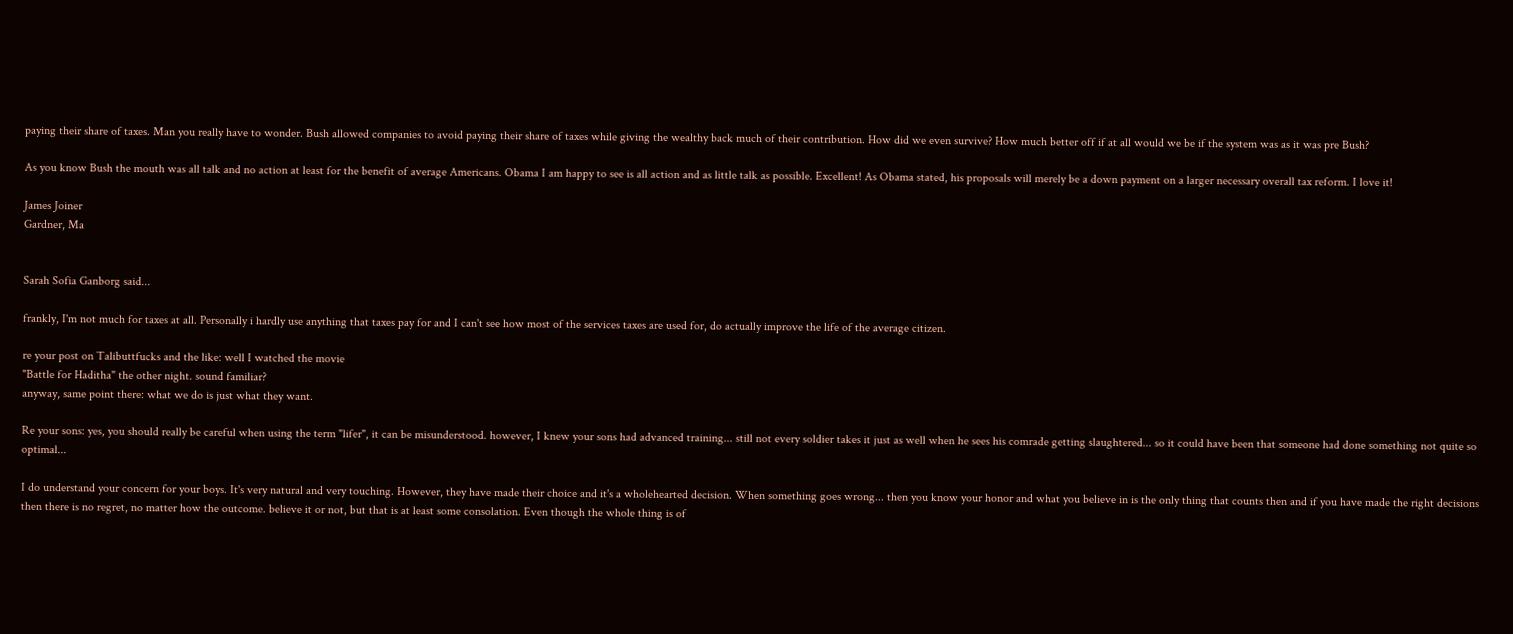paying their share of taxes. Man you really have to wonder. Bush allowed companies to avoid paying their share of taxes while giving the wealthy back much of their contribution. How did we even survive? How much better off if at all would we be if the system was as it was pre Bush?

As you know Bush the mouth was all talk and no action at least for the benefit of average Americans. Obama I am happy to see is all action and as little talk as possible. Excellent! As Obama stated, his proposals will merely be a down payment on a larger necessary overall tax reform. I love it!

James Joiner
Gardner, Ma


Sarah Sofia Ganborg said...

frankly, I'm not much for taxes at all. Personally i hardly use anything that taxes pay for and I can't see how most of the services taxes are used for, do actually improve the life of the average citizen.

re your post on Talibuttfucks and the like: well I watched the movie
"Battle for Haditha" the other night. sound familiar?
anyway, same point there: what we do is just what they want.

Re your sons: yes, you should really be careful when using the term "lifer", it can be misunderstood. however, I knew your sons had advanced training... still not every soldier takes it just as well when he sees his comrade getting slaughtered... so it could have been that someone had done something not quite so optimal...

I do understand your concern for your boys. It's very natural and very touching. However, they have made their choice and it's a wholehearted decision. When something goes wrong... then you know your honor and what you believe in is the only thing that counts then and if you have made the right decisions then there is no regret, no matter how the outcome. believe it or not, but that is at least some consolation. Even though the whole thing is of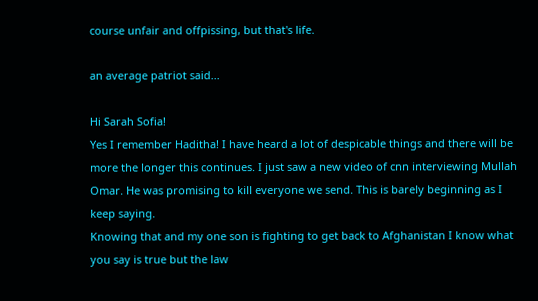course unfair and offpissing, but that's life.

an average patriot said...

Hi Sarah Sofia!
Yes I remember Haditha! I have heard a lot of despicable things and there will be more the longer this continues. I just saw a new video of cnn interviewing Mullah Omar. He was promising to kill everyone we send. This is barely beginning as I keep saying.
Knowing that and my one son is fighting to get back to Afghanistan I know what you say is true but the law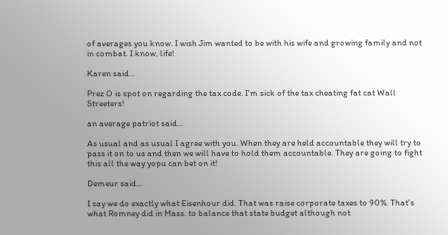of averages you know. I wish Jim wanted to be with his wife and growing family and not in combat. I know, life!

Karen said...

Prez O is spot on regarding the tax code. I'm sick of the tax cheating fat cat Wall Streeters!

an average patriot said...

As usual and as usual I agree with you. When they are held accountable they will try to pass it on to us and then we will have to hold them accountable. They are going to fight this all the way yopu can bet on it!

Demeur said...

I say we do exactly what Eisenhour did. That was raise corporate taxes to 90%. That's what Romney did in Mass. to balance that state budget although not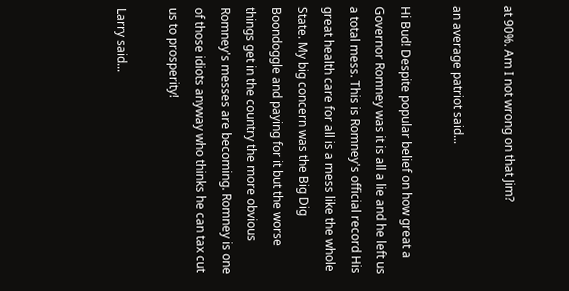at 90%. Am I not wrong on that Jim?

an average patriot said...

Hi Bud! Despite popular belief on how great a Governor Romney was it is all a lie and he left us a total mess. This is Romney's official record His great health care for all is a mess like the whole State. My big concern was the Big Dig Boondoggle and paying for it but the worse things get in the country the more obvious Romney's messes are becoming. Romney is one of those idiots anyway who thinks he can tax cut us to prosperity!

Larry said...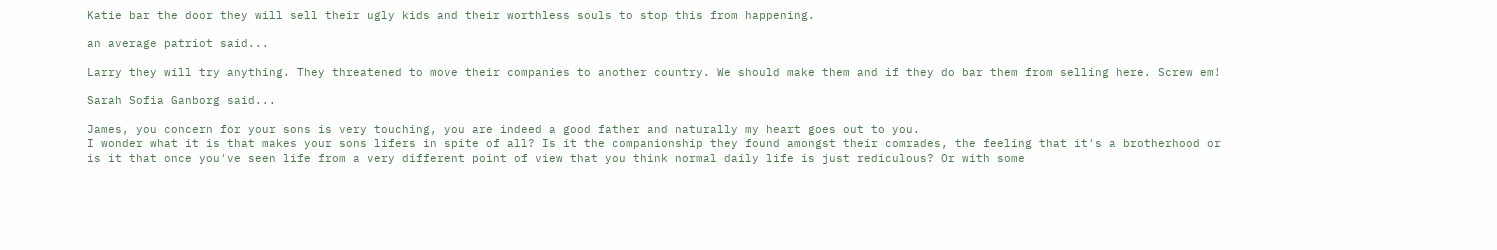Katie bar the door they will sell their ugly kids and their worthless souls to stop this from happening.

an average patriot said...

Larry they will try anything. They threatened to move their companies to another country. We should make them and if they do bar them from selling here. Screw em!

Sarah Sofia Ganborg said...

James, you concern for your sons is very touching, you are indeed a good father and naturally my heart goes out to you.
I wonder what it is that makes your sons lifers in spite of all? Is it the companionship they found amongst their comrades, the feeling that it's a brotherhood or is it that once you've seen life from a very different point of view that you think normal daily life is just rediculous? Or with some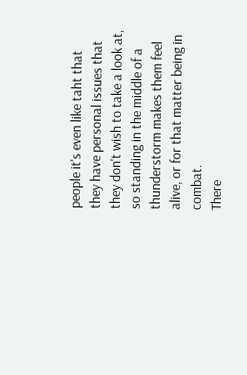people it's even like taht that they have personal issues that they don't wish to take a look at, so standing in the middle of a thunderstorm makes them feel alive, or for that matter being in combat.
There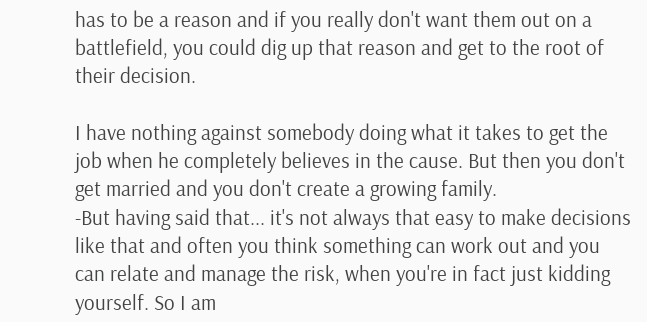has to be a reason and if you really don't want them out on a battlefield, you could dig up that reason and get to the root of their decision.

I have nothing against somebody doing what it takes to get the job when he completely believes in the cause. But then you don't get married and you don't create a growing family.
-But having said that... it's not always that easy to make decisions like that and often you think something can work out and you can relate and manage the risk, when you're in fact just kidding yourself. So I am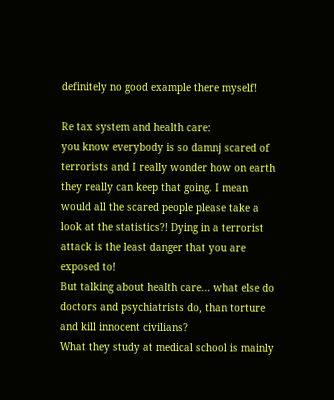definitely no good example there myself!

Re tax system and health care:
you know everybody is so damnj scared of terrorists and I really wonder how on earth they really can keep that going. I mean would all the scared people please take a look at the statistics?! Dying in a terrorist attack is the least danger that you are exposed to!
But talking about health care... what else do doctors and psychiatrists do, than torture and kill innocent civilians?
What they study at medical school is mainly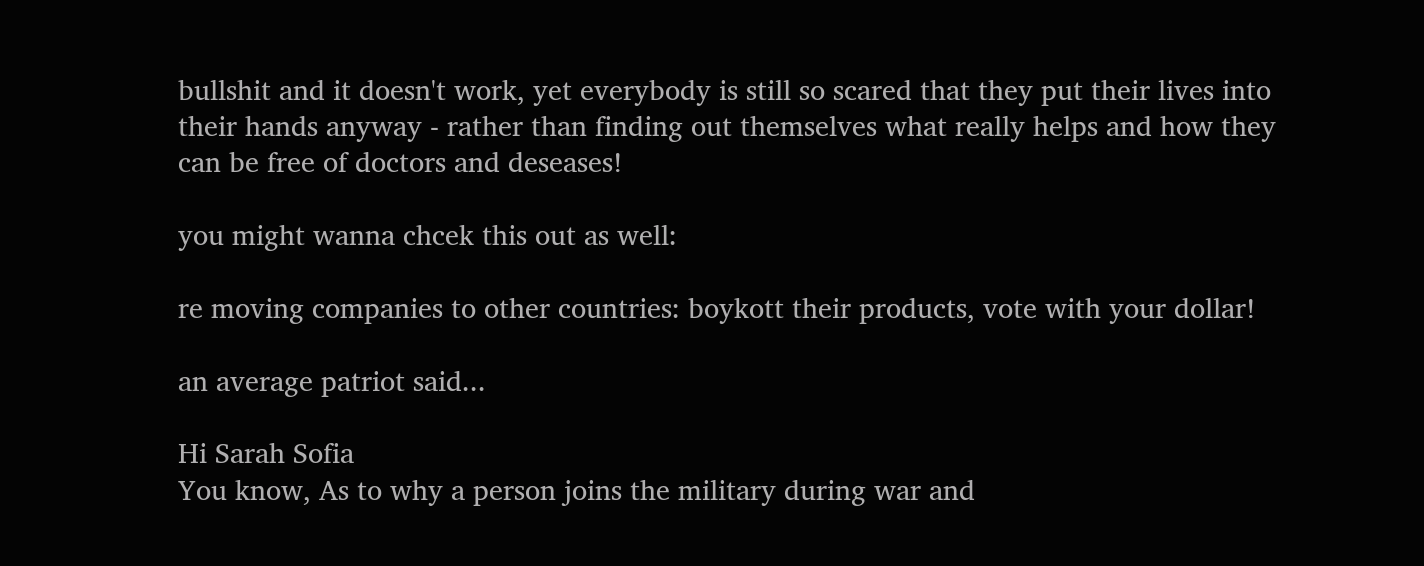bullshit and it doesn't work, yet everybody is still so scared that they put their lives into their hands anyway - rather than finding out themselves what really helps and how they can be free of doctors and deseases!

you might wanna chcek this out as well:

re moving companies to other countries: boykott their products, vote with your dollar!

an average patriot said...

Hi Sarah Sofia
You know, As to why a person joins the military during war and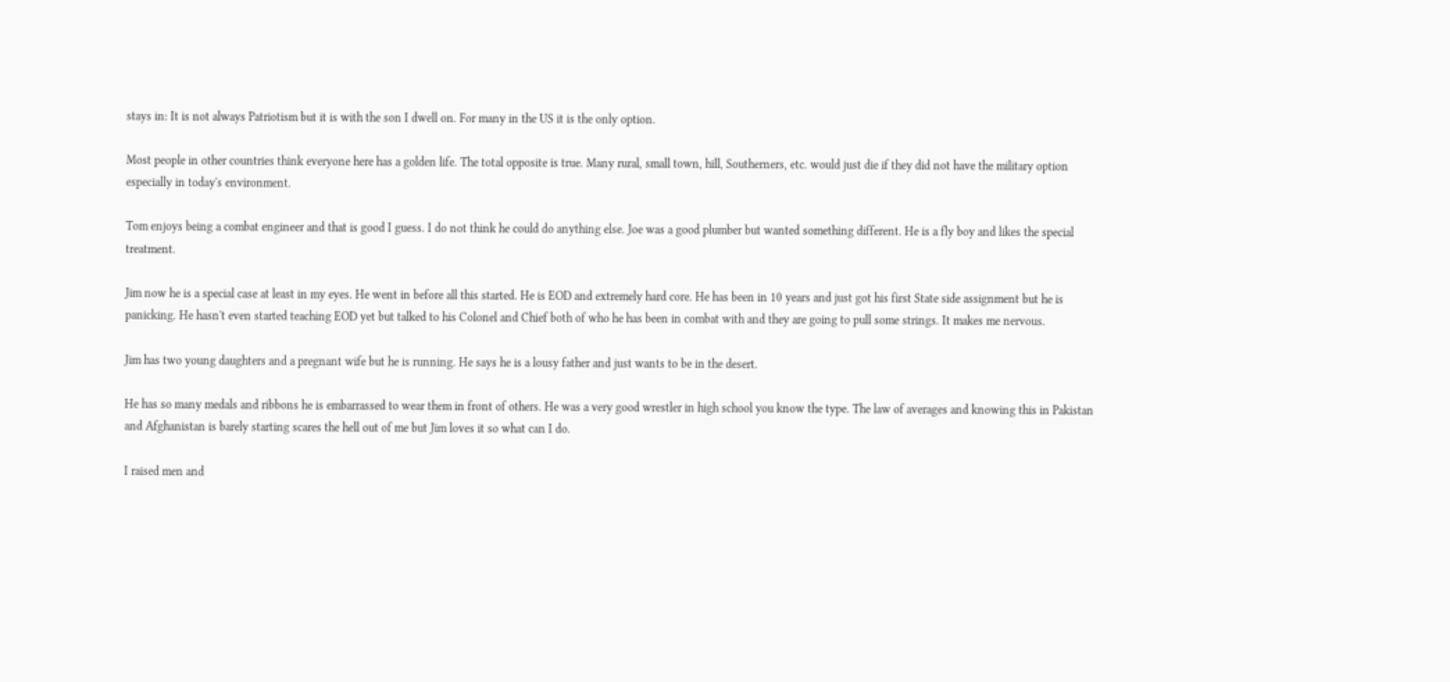stays in: It is not always Patriotism but it is with the son I dwell on. For many in the US it is the only option.

Most people in other countries think everyone here has a golden life. The total opposite is true. Many rural, small town, hill, Southerners, etc. would just die if they did not have the military option especially in today's environment.

Tom enjoys being a combat engineer and that is good I guess. I do not think he could do anything else. Joe was a good plumber but wanted something different. He is a fly boy and likes the special treatment.

Jim now he is a special case at least in my eyes. He went in before all this started. He is EOD and extremely hard core. He has been in 10 years and just got his first State side assignment but he is panicking. He hasn't even started teaching EOD yet but talked to his Colonel and Chief both of who he has been in combat with and they are going to pull some strings. It makes me nervous.

Jim has two young daughters and a pregnant wife but he is running. He says he is a lousy father and just wants to be in the desert.

He has so many medals and ribbons he is embarrassed to wear them in front of others. He was a very good wrestler in high school you know the type. The law of averages and knowing this in Pakistan and Afghanistan is barely starting scares the hell out of me but Jim loves it so what can I do.

I raised men and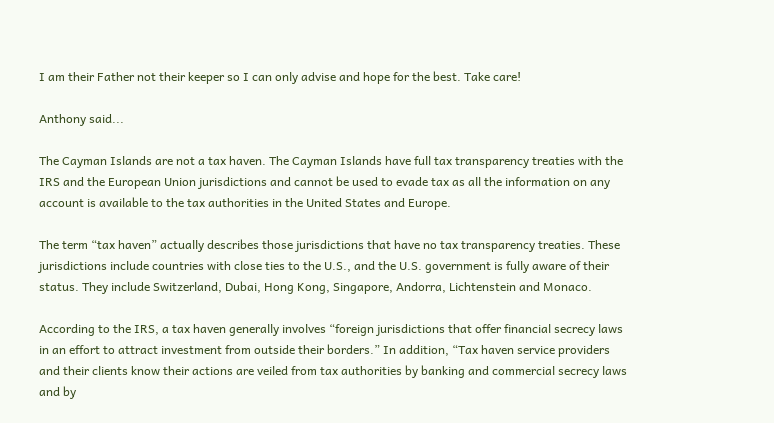I am their Father not their keeper so I can only advise and hope for the best. Take care!

Anthony said...

The Cayman Islands are not a tax haven. The Cayman Islands have full tax transparency treaties with the IRS and the European Union jurisdictions and cannot be used to evade tax as all the information on any account is available to the tax authorities in the United States and Europe.

The term “tax haven” actually describes those jurisdictions that have no tax transparency treaties. These jurisdictions include countries with close ties to the U.S., and the U.S. government is fully aware of their status. They include Switzerland, Dubai, Hong Kong, Singapore, Andorra, Lichtenstein and Monaco.

According to the IRS, a tax haven generally involves “foreign jurisdictions that offer financial secrecy laws in an effort to attract investment from outside their borders.” In addition, “Tax haven service providers and their clients know their actions are veiled from tax authorities by banking and commercial secrecy laws and by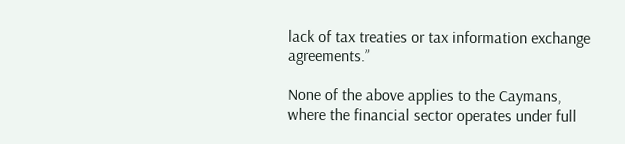lack of tax treaties or tax information exchange agreements.”

None of the above applies to the Caymans, where the financial sector operates under full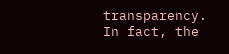transparency. In fact, the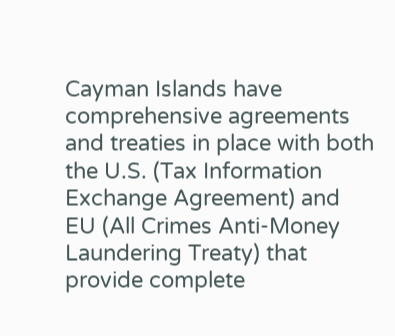Cayman Islands have comprehensive agreements and treaties in place with both the U.S. (Tax Information Exchange Agreement) and EU (All Crimes Anti-Money Laundering Treaty) that provide complete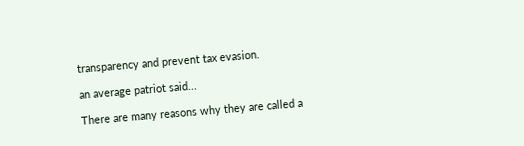transparency and prevent tax evasion.

an average patriot said...

There are many reasons why they are called a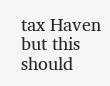tax Haven but this should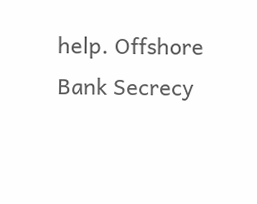help. Offshore Bank Secrecy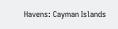Havens: Cayman Islands